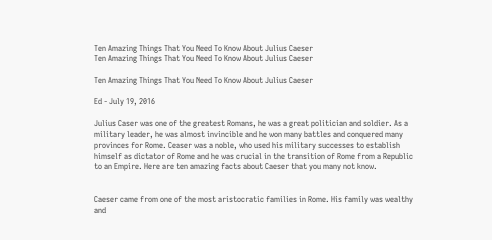Ten Amazing Things That You Need To Know About Julius Caeser
Ten Amazing Things That You Need To Know About Julius Caeser

Ten Amazing Things That You Need To Know About Julius Caeser

Ed - July 19, 2016

Julius Caser was one of the greatest Romans, he was a great politician and soldier. As a military leader, he was almost invincible and he won many battles and conquered many provinces for Rome. Ceaser was a noble, who used his military successes to establish himself as dictator of Rome and he was crucial in the transition of Rome from a Republic to an Empire. Here are ten amazing facts about Caeser that you many not know.


Caeser came from one of the most aristocratic families in Rome. His family was wealthy and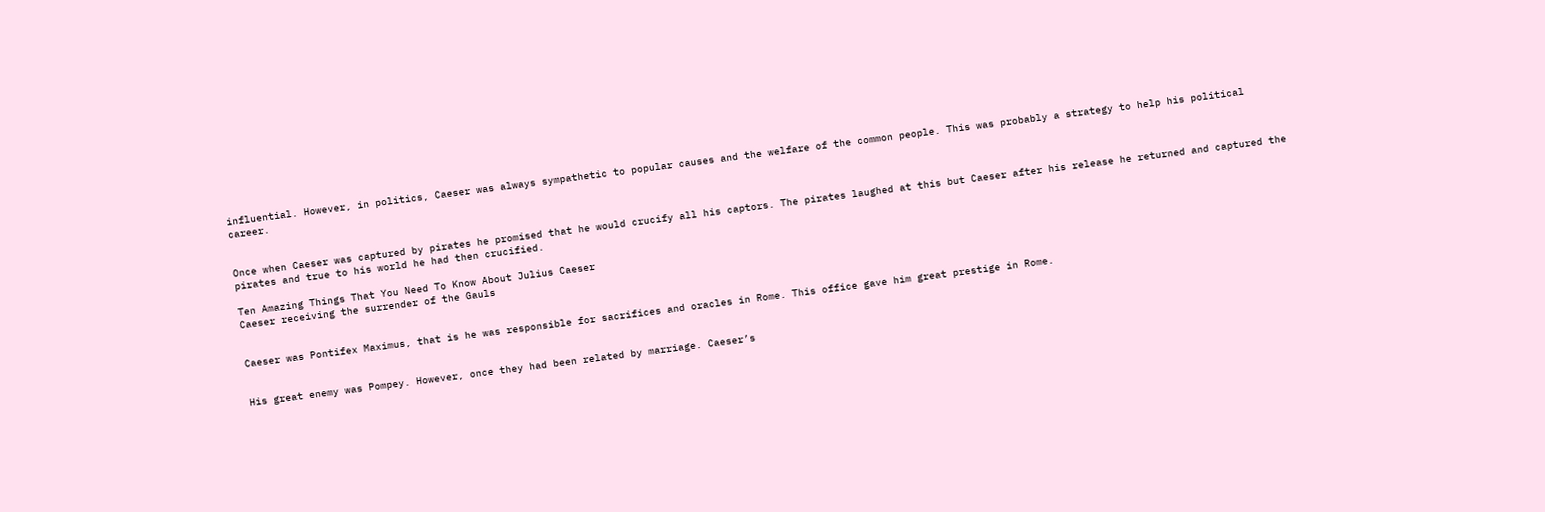influential. However, in politics, Caeser was always sympathetic to popular causes and the welfare of the common people. This was probably a strategy to help his political career.


Once when Caeser was captured by pirates he promised that he would crucify all his captors. The pirates laughed at this but Caeser after his release he returned and captured the pirates and true to his world he had then crucified.

Ten Amazing Things That You Need To Know About Julius Caeser
Caeser receiving the surrender of the Gauls


Caeser was Pontifex Maximus, that is he was responsible for sacrifices and oracles in Rome. This office gave him great prestige in Rome.


His great enemy was Pompey. However, once they had been related by marriage. Caeser’s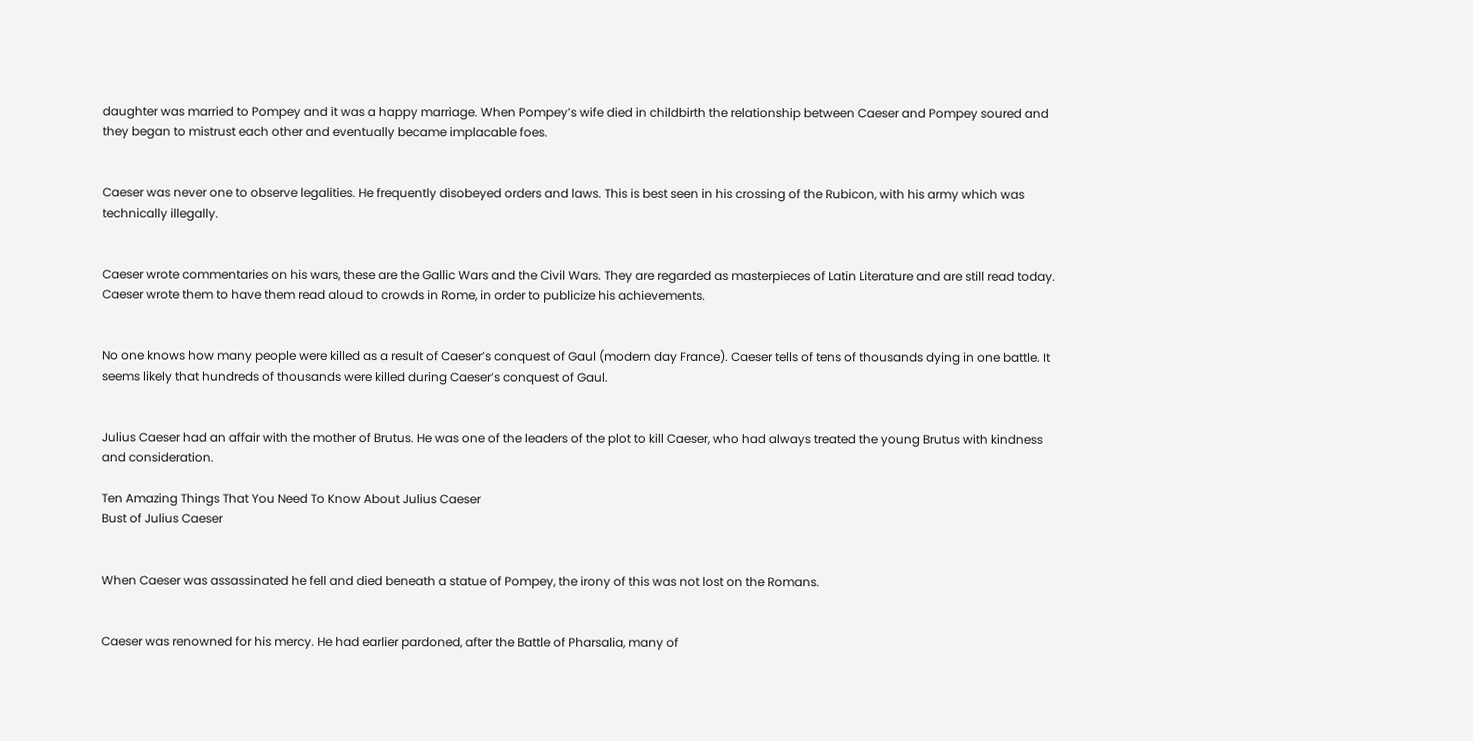daughter was married to Pompey and it was a happy marriage. When Pompey’s wife died in childbirth the relationship between Caeser and Pompey soured and they began to mistrust each other and eventually became implacable foes.


Caeser was never one to observe legalities. He frequently disobeyed orders and laws. This is best seen in his crossing of the Rubicon, with his army which was technically illegally.


Caeser wrote commentaries on his wars, these are the Gallic Wars and the Civil Wars. They are regarded as masterpieces of Latin Literature and are still read today. Caeser wrote them to have them read aloud to crowds in Rome, in order to publicize his achievements.


No one knows how many people were killed as a result of Caeser’s conquest of Gaul (modern day France). Caeser tells of tens of thousands dying in one battle. It seems likely that hundreds of thousands were killed during Caeser’s conquest of Gaul.


Julius Caeser had an affair with the mother of Brutus. He was one of the leaders of the plot to kill Caeser, who had always treated the young Brutus with kindness and consideration.

Ten Amazing Things That You Need To Know About Julius Caeser
Bust of Julius Caeser


When Caeser was assassinated he fell and died beneath a statue of Pompey, the irony of this was not lost on the Romans.


Caeser was renowned for his mercy. He had earlier pardoned, after the Battle of Pharsalia, many of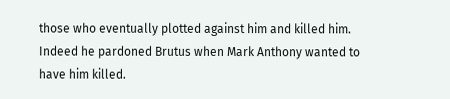those who eventually plotted against him and killed him. Indeed he pardoned Brutus when Mark Anthony wanted to have him killed.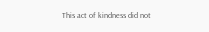This act of kindness did not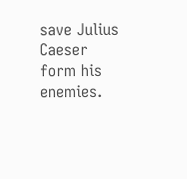save Julius Caeser form his enemies.